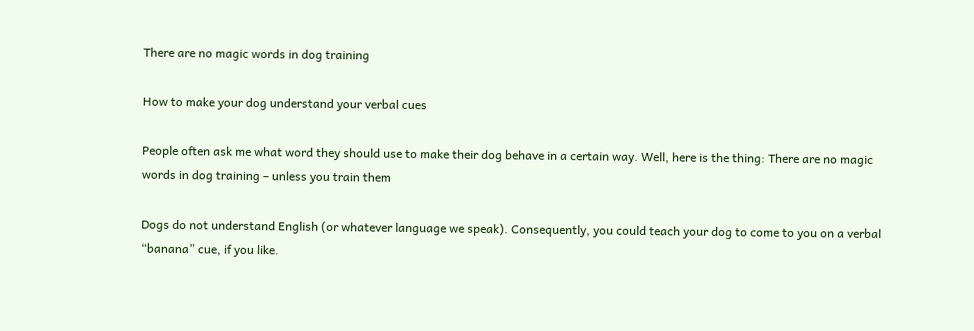There are no magic words in dog training

How to make your dog understand your verbal cues

People often ask me what word they should use to make their dog behave in a certain way. Well, here is the thing: There are no magic words in dog training – unless you train them

Dogs do not understand English (or whatever language we speak). Consequently, you could teach your dog to come to you on a verbal “banana” cue, if you like.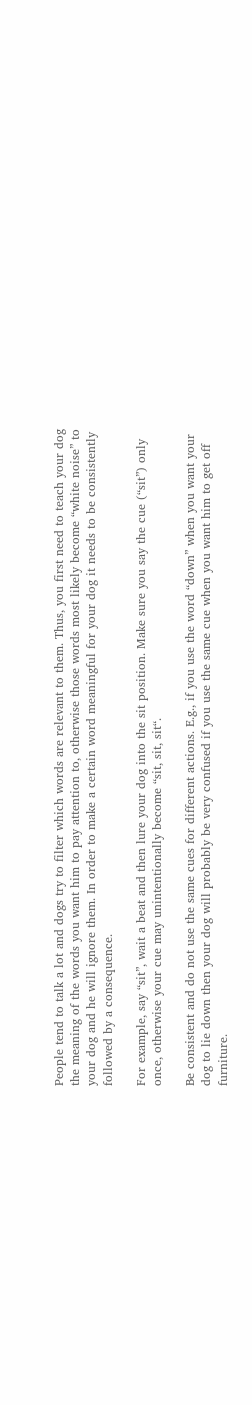People tend to talk a lot and dogs try to filter which words are relevant to them. Thus, you first need to teach your dog the meaning of the words you want him to pay attention to, otherwise those words most likely become “white noise” to your dog and he will ignore them. In order to make a certain word meaningful for your dog it needs to be consistently followed by a consequence.

For example, say “sit”, wait a beat and then lure your dog into the sit position. Make sure you say the cue (“sit”) only once, otherwise your cue may unintentionally become “sit, sit, sit“.

Be consistent and do not use the same cues for different actions. E.g., if you use the word “down” when you want your dog to lie down then your dog will probably be very confused if you use the same cue when you want him to get off furniture.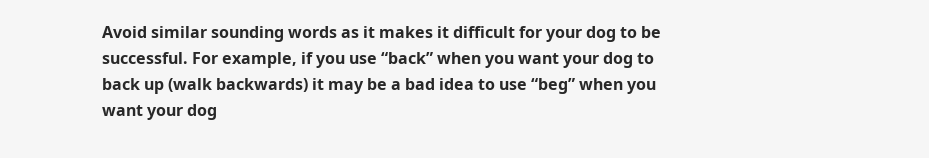Avoid similar sounding words as it makes it difficult for your dog to be successful. For example, if you use “back” when you want your dog to back up (walk backwards) it may be a bad idea to use “beg” when you want your dog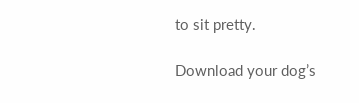to sit pretty.

Download your dog’s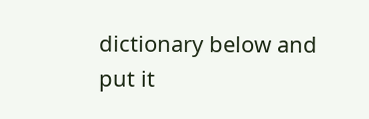dictionary below and put it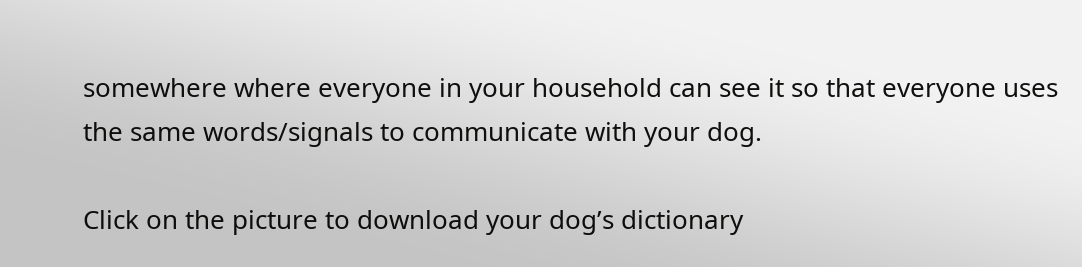somewhere where everyone in your household can see it so that everyone uses the same words/signals to communicate with your dog.

Click on the picture to download your dog’s dictionary